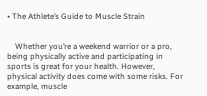• The Athlete’s Guide to Muscle Strain


    Whether you’re a weekend warrior or a pro, being physically active and participating in sports is great for your health. However, physical activity does come with some risks. For example, muscle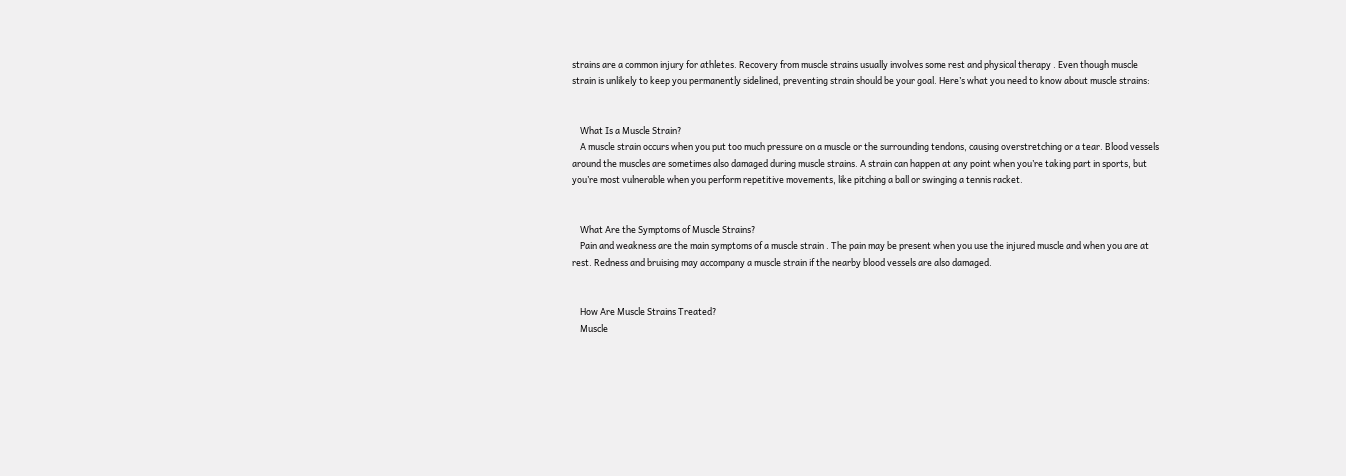strains are a common injury for athletes. Recovery from muscle strains usually involves some rest and physical therapy . Even though muscle strain is unlikely to keep you permanently sidelined, preventing strain should be your goal. Here’s what you need to know about muscle strains:


    What Is a Muscle Strain?
    A muscle strain occurs when you put too much pressure on a muscle or the surrounding tendons, causing overstretching or a tear. Blood vessels around the muscles are sometimes also damaged during muscle strains. A strain can happen at any point when you’re taking part in sports, but you’re most vulnerable when you perform repetitive movements, like pitching a ball or swinging a tennis racket.


    What Are the Symptoms of Muscle Strains?
    Pain and weakness are the main symptoms of a muscle strain . The pain may be present when you use the injured muscle and when you are at rest. Redness and bruising may accompany a muscle strain if the nearby blood vessels are also damaged.


    How Are Muscle Strains Treated?
    Muscle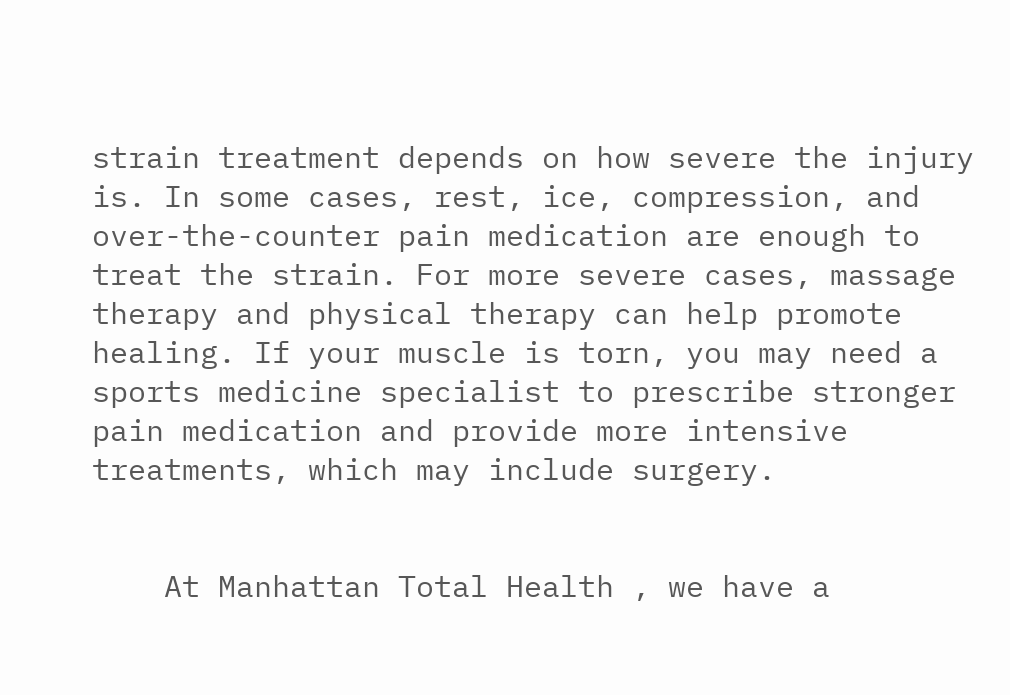strain treatment depends on how severe the injury is. In some cases, rest, ice, compression, and over-the-counter pain medication are enough to treat the strain. For more severe cases, massage therapy and physical therapy can help promote healing. If your muscle is torn, you may need a sports medicine specialist to prescribe stronger pain medication and provide more intensive treatments, which may include surgery.


    At Manhattan Total Health , we have a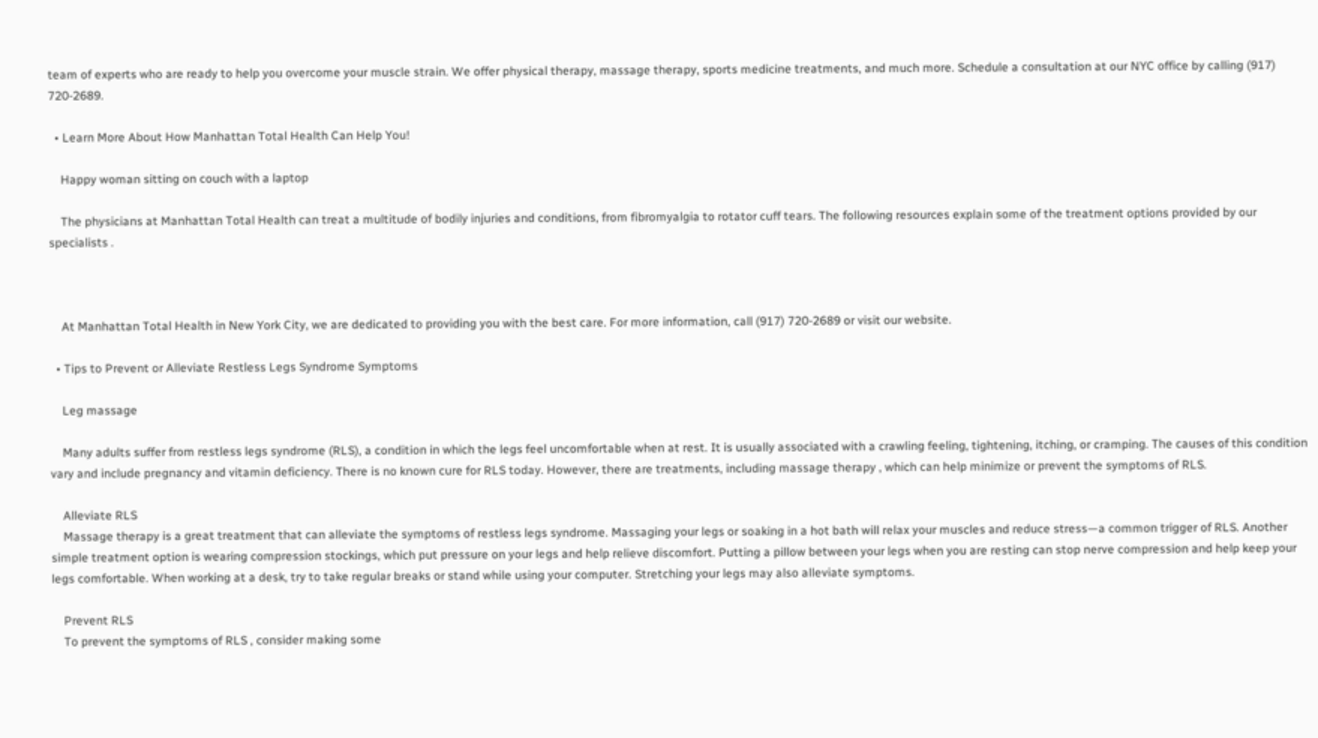team of experts who are ready to help you overcome your muscle strain. We offer physical therapy, massage therapy, sports medicine treatments, and much more. Schedule a consultation at our NYC office by calling (917) 720-2689.

  • Learn More About How Manhattan Total Health Can Help You!

    Happy woman sitting on couch with a laptop

    The physicians at Manhattan Total Health can treat a multitude of bodily injuries and conditions, from fibromyalgia to rotator cuff tears. The following resources explain some of the treatment options provided by our specialists .



    At Manhattan Total Health in New York City, we are dedicated to providing you with the best care. For more information, call (917) 720-2689 or visit our website.

  • Tips to Prevent or Alleviate Restless Legs Syndrome Symptoms

    Leg massage

    Many adults suffer from restless legs syndrome (RLS), a condition in which the legs feel uncomfortable when at rest. It is usually associated with a crawling feeling, tightening, itching, or cramping. The causes of this condition vary and include pregnancy and vitamin deficiency. There is no known cure for RLS today. However, there are treatments, including massage therapy , which can help minimize or prevent the symptoms of RLS.

    Alleviate RLS
    Massage therapy is a great treatment that can alleviate the symptoms of restless legs syndrome. Massaging your legs or soaking in a hot bath will relax your muscles and reduce stress—a common trigger of RLS. Another simple treatment option is wearing compression stockings, which put pressure on your legs and help relieve discomfort. Putting a pillow between your legs when you are resting can stop nerve compression and help keep your legs comfortable. When working at a desk, try to take regular breaks or stand while using your computer. Stretching your legs may also alleviate symptoms.

    Prevent RLS
    To prevent the symptoms of RLS , consider making some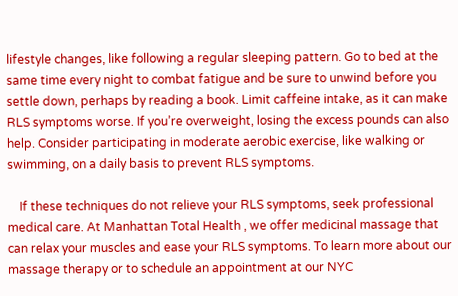lifestyle changes, like following a regular sleeping pattern. Go to bed at the same time every night to combat fatigue and be sure to unwind before you settle down, perhaps by reading a book. Limit caffeine intake, as it can make RLS symptoms worse. If you’re overweight, losing the excess pounds can also help. Consider participating in moderate aerobic exercise, like walking or swimming, on a daily basis to prevent RLS symptoms.

    If these techniques do not relieve your RLS symptoms, seek professional medical care. At Manhattan Total Health , we offer medicinal massage that can relax your muscles and ease your RLS symptoms. To learn more about our massage therapy or to schedule an appointment at our NYC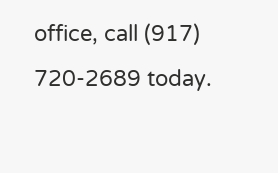office, call (917) 720-2689 today.